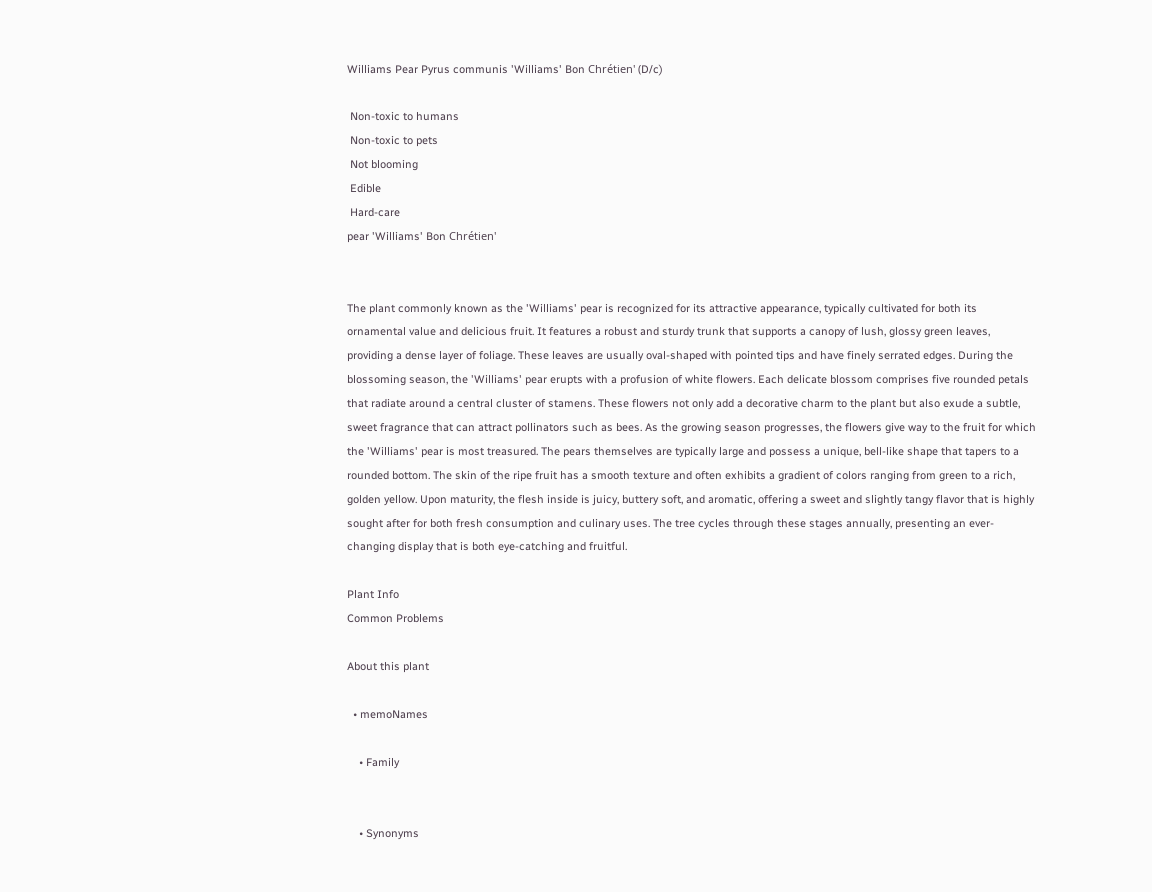Williams Pear Pyrus communis 'Williams' Bon Chrétien' (D/c)

 Non-toxic to humans
 Non-toxic to pets
 Not blooming
 Edible
 Hard-care
pear 'Williams' Bon Chrétien'


The plant commonly known as the 'Williams' pear is recognized for its attractive appearance, typically cultivated for both its ornamental value and delicious fruit. It features a robust and sturdy trunk that supports a canopy of lush, glossy green leaves, providing a dense layer of foliage. These leaves are usually oval-shaped with pointed tips and have finely serrated edges. During the blossoming season, the 'Williams' pear erupts with a profusion of white flowers. Each delicate blossom comprises five rounded petals that radiate around a central cluster of stamens. These flowers not only add a decorative charm to the plant but also exude a subtle, sweet fragrance that can attract pollinators such as bees. As the growing season progresses, the flowers give way to the fruit for which the 'Williams' pear is most treasured. The pears themselves are typically large and possess a unique, bell-like shape that tapers to a rounded bottom. The skin of the ripe fruit has a smooth texture and often exhibits a gradient of colors ranging from green to a rich, golden yellow. Upon maturity, the flesh inside is juicy, buttery soft, and aromatic, offering a sweet and slightly tangy flavor that is highly sought after for both fresh consumption and culinary uses. The tree cycles through these stages annually, presenting an ever-changing display that is both eye-catching and fruitful.

Plant Info
Common Problems

About this plant

  • memoNames

    • Family


    • Synonyms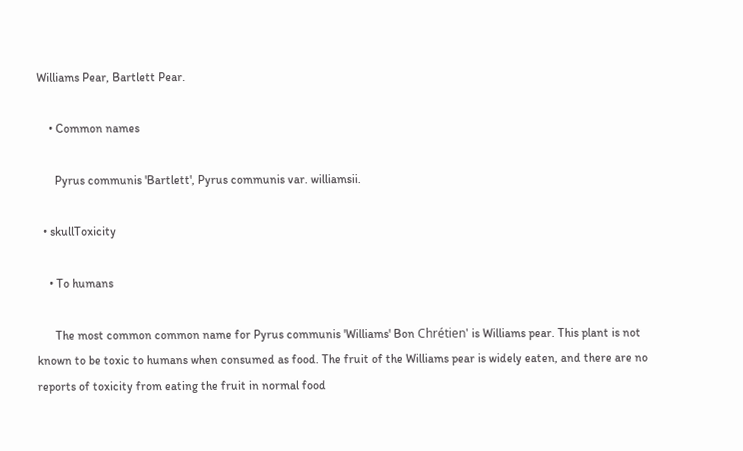Williams Pear, Bartlett Pear.

    • Common names

      Pyrus communis 'Bartlett', Pyrus communis var. williamsii.

  • skullToxicity

    • To humans

      The most common common name for Pyrus communis 'Williams' Bon Chrétien' is Williams pear. This plant is not known to be toxic to humans when consumed as food. The fruit of the Williams pear is widely eaten, and there are no reports of toxicity from eating the fruit in normal food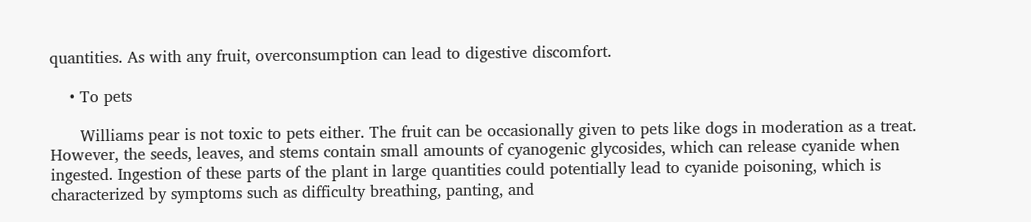quantities. As with any fruit, overconsumption can lead to digestive discomfort.

    • To pets

      Williams pear is not toxic to pets either. The fruit can be occasionally given to pets like dogs in moderation as a treat. However, the seeds, leaves, and stems contain small amounts of cyanogenic glycosides, which can release cyanide when ingested. Ingestion of these parts of the plant in large quantities could potentially lead to cyanide poisoning, which is characterized by symptoms such as difficulty breathing, panting, and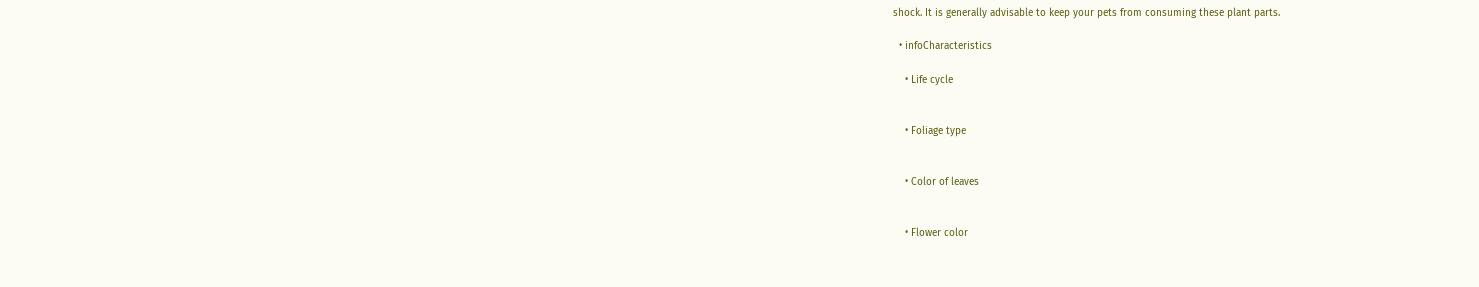shock. It is generally advisable to keep your pets from consuming these plant parts.

  • infoCharacteristics

    • Life cycle


    • Foliage type


    • Color of leaves


    • Flower color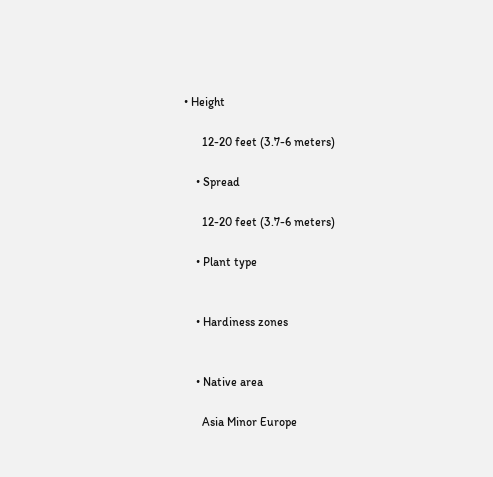• Height

      12-20 feet (3.7-6 meters)

    • Spread

      12-20 feet (3.7-6 meters)

    • Plant type


    • Hardiness zones


    • Native area

      Asia Minor Europe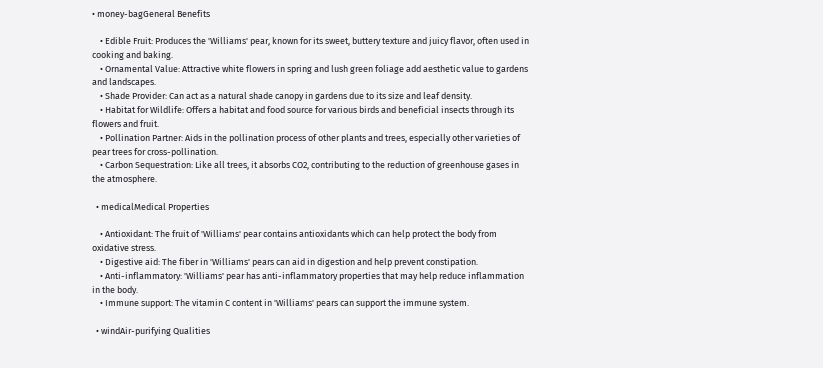• money-bagGeneral Benefits

    • Edible Fruit: Produces the 'Williams' pear, known for its sweet, buttery texture and juicy flavor, often used in cooking and baking.
    • Ornamental Value: Attractive white flowers in spring and lush green foliage add aesthetic value to gardens and landscapes.
    • Shade Provider: Can act as a natural shade canopy in gardens due to its size and leaf density.
    • Habitat for Wildlife: Offers a habitat and food source for various birds and beneficial insects through its flowers and fruit.
    • Pollination Partner: Aids in the pollination process of other plants and trees, especially other varieties of pear trees for cross-pollination.
    • Carbon Sequestration: Like all trees, it absorbs CO2, contributing to the reduction of greenhouse gases in the atmosphere.

  • medicalMedical Properties

    • Antioxidant: The fruit of 'Williams' pear contains antioxidants which can help protect the body from oxidative stress.
    • Digestive aid: The fiber in 'Williams' pears can aid in digestion and help prevent constipation.
    • Anti-inflammatory: 'Williams' pear has anti-inflammatory properties that may help reduce inflammation in the body.
    • Immune support: The vitamin C content in 'Williams' pears can support the immune system.

  • windAir-purifying Qualities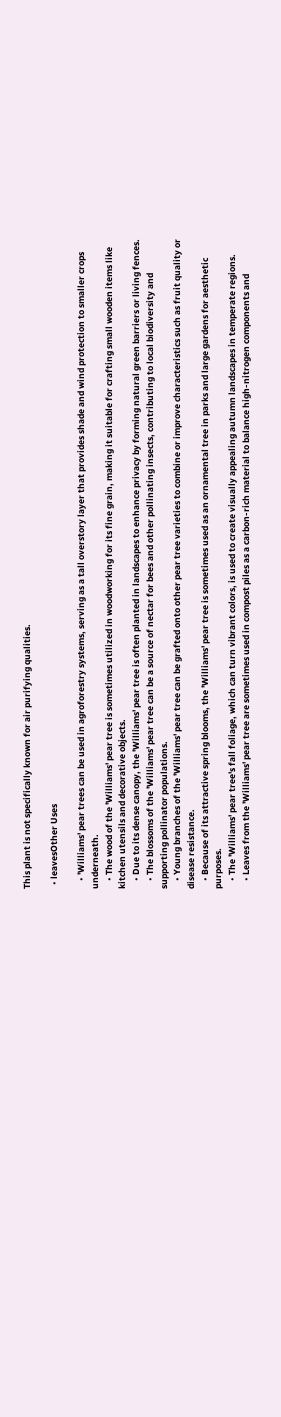This plant is not specifically known for air purifying qualities.

  • leavesOther Uses

    • 'Williams' pear trees can be used in agroforestry systems, serving as a tall overstory layer that provides shade and wind protection to smaller crops underneath.
    • The wood of the 'Williams' pear tree is sometimes utilized in woodworking for its fine grain, making it suitable for crafting small wooden items like kitchen utensils and decorative objects.
    • Due to its dense canopy, the 'Williams' pear tree is often planted in landscapes to enhance privacy by forming natural green barriers or living fences.
    • The blossoms of the 'Williams' pear tree can be a source of nectar for bees and other pollinating insects, contributing to local biodiversity and supporting pollinator populations.
    • Young branches of the 'Williams' pear tree can be grafted onto other pear tree varieties to combine or improve characteristics such as fruit quality or disease resistance.
    • Because of its attractive spring blooms, the 'Williams' pear tree is sometimes used as an ornamental tree in parks and large gardens for aesthetic purposes.
    • The 'Williams' pear tree's fall foliage, which can turn vibrant colors, is used to create visually appealing autumn landscapes in temperate regions.
    • Leaves from the 'Williams' pear tree are sometimes used in compost piles as a carbon-rich material to balance high-nitrogen components and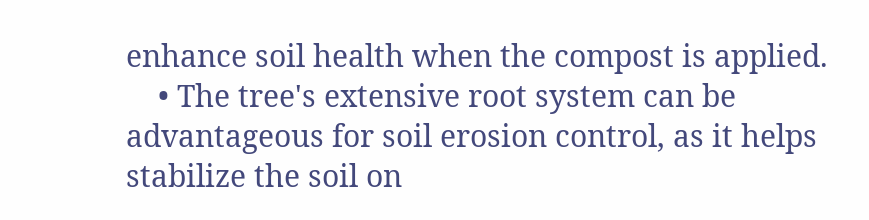enhance soil health when the compost is applied.
    • The tree's extensive root system can be advantageous for soil erosion control, as it helps stabilize the soil on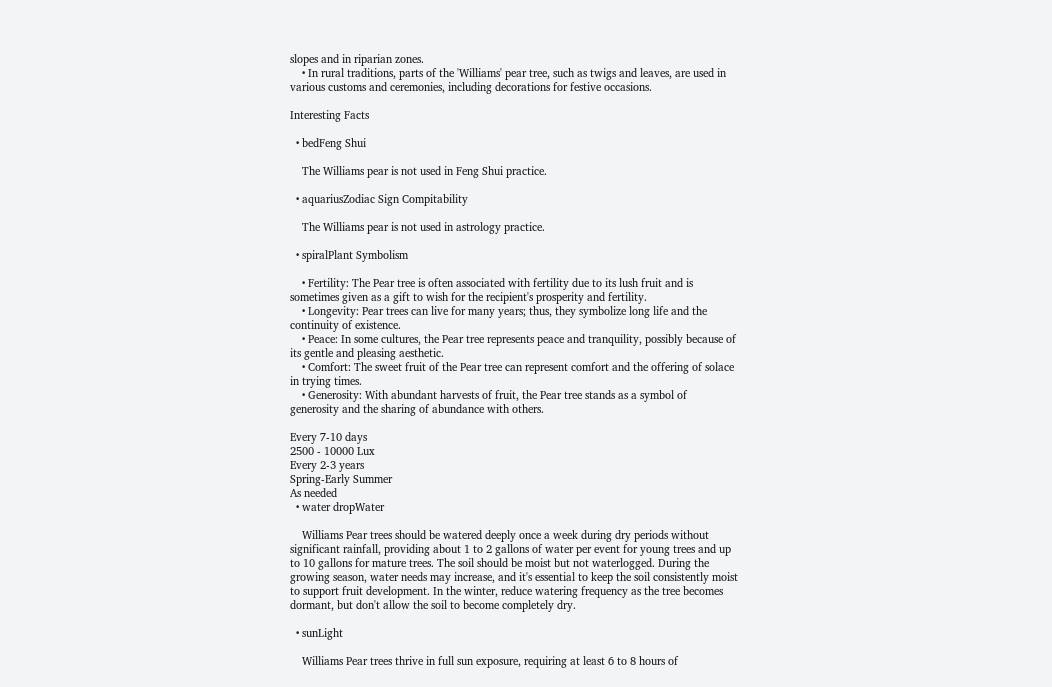slopes and in riparian zones.
    • In rural traditions, parts of the 'Williams' pear tree, such as twigs and leaves, are used in various customs and ceremonies, including decorations for festive occasions.

Interesting Facts

  • bedFeng Shui

    The Williams pear is not used in Feng Shui practice.

  • aquariusZodiac Sign Compitability

    The Williams pear is not used in astrology practice.

  • spiralPlant Symbolism

    • Fertility: The Pear tree is often associated with fertility due to its lush fruit and is sometimes given as a gift to wish for the recipient's prosperity and fertility.
    • Longevity: Pear trees can live for many years; thus, they symbolize long life and the continuity of existence.
    • Peace: In some cultures, the Pear tree represents peace and tranquility, possibly because of its gentle and pleasing aesthetic.
    • Comfort: The sweet fruit of the Pear tree can represent comfort and the offering of solace in trying times.
    • Generosity: With abundant harvests of fruit, the Pear tree stands as a symbol of generosity and the sharing of abundance with others.

Every 7-10 days
2500 - 10000 Lux
Every 2-3 years
Spring-Early Summer
As needed
  • water dropWater

    Williams Pear trees should be watered deeply once a week during dry periods without significant rainfall, providing about 1 to 2 gallons of water per event for young trees and up to 10 gallons for mature trees. The soil should be moist but not waterlogged. During the growing season, water needs may increase, and it's essential to keep the soil consistently moist to support fruit development. In the winter, reduce watering frequency as the tree becomes dormant, but don't allow the soil to become completely dry.

  • sunLight

    Williams Pear trees thrive in full sun exposure, requiring at least 6 to 8 hours of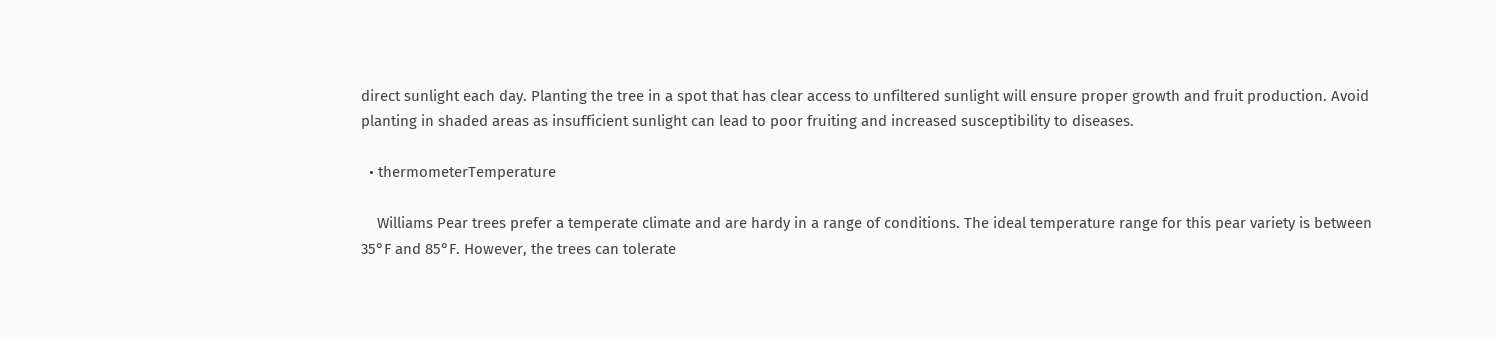direct sunlight each day. Planting the tree in a spot that has clear access to unfiltered sunlight will ensure proper growth and fruit production. Avoid planting in shaded areas as insufficient sunlight can lead to poor fruiting and increased susceptibility to diseases.

  • thermometerTemperature

    Williams Pear trees prefer a temperate climate and are hardy in a range of conditions. The ideal temperature range for this pear variety is between 35°F and 85°F. However, the trees can tolerate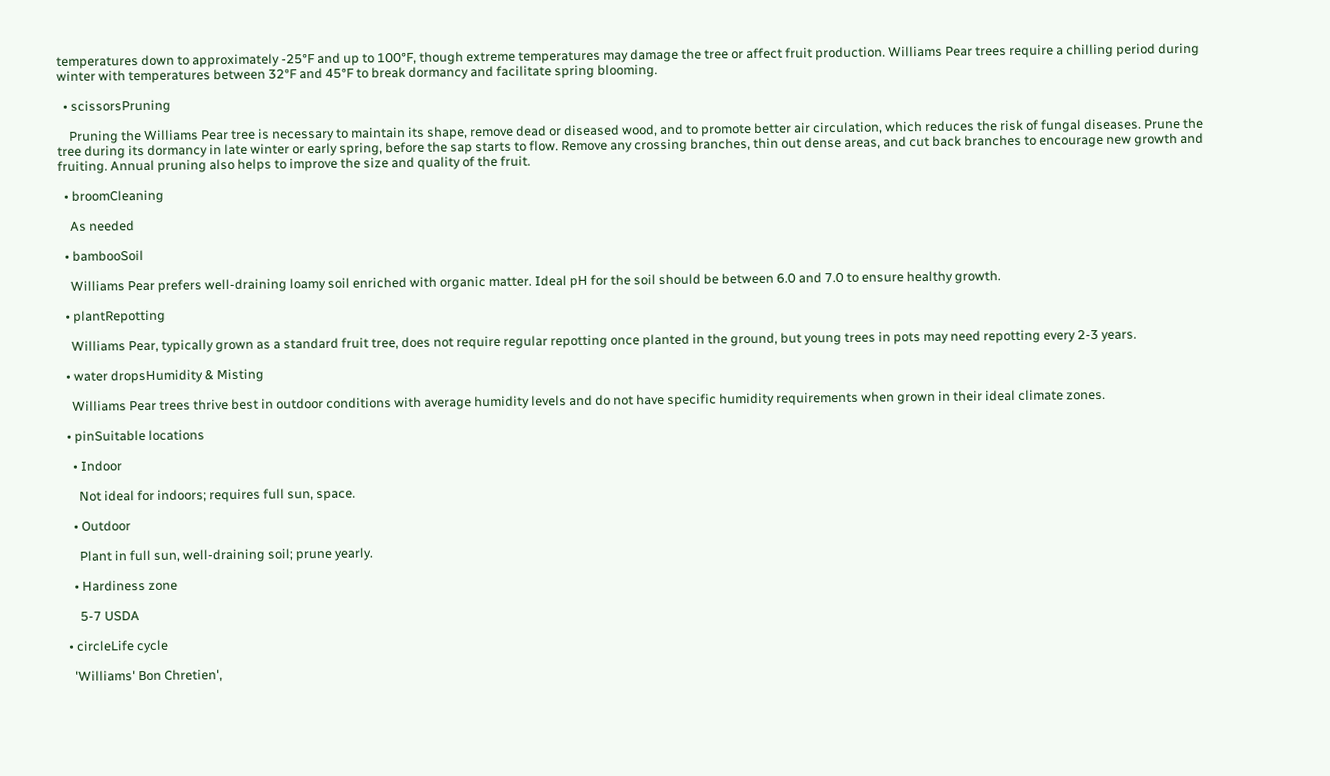temperatures down to approximately -25°F and up to 100°F, though extreme temperatures may damage the tree or affect fruit production. Williams Pear trees require a chilling period during winter with temperatures between 32°F and 45°F to break dormancy and facilitate spring blooming.

  • scissorsPruning

    Pruning the Williams Pear tree is necessary to maintain its shape, remove dead or diseased wood, and to promote better air circulation, which reduces the risk of fungal diseases. Prune the tree during its dormancy in late winter or early spring, before the sap starts to flow. Remove any crossing branches, thin out dense areas, and cut back branches to encourage new growth and fruiting. Annual pruning also helps to improve the size and quality of the fruit.

  • broomCleaning

    As needed

  • bambooSoil

    Williams Pear prefers well-draining loamy soil enriched with organic matter. Ideal pH for the soil should be between 6.0 and 7.0 to ensure healthy growth.

  • plantRepotting

    Williams Pear, typically grown as a standard fruit tree, does not require regular repotting once planted in the ground, but young trees in pots may need repotting every 2-3 years.

  • water dropsHumidity & Misting

    Williams Pear trees thrive best in outdoor conditions with average humidity levels and do not have specific humidity requirements when grown in their ideal climate zones.

  • pinSuitable locations

    • Indoor

      Not ideal for indoors; requires full sun, space.

    • Outdoor

      Plant in full sun, well-draining soil; prune yearly.

    • Hardiness zone

      5-7 USDA

  • circleLife cycle

    'Williams' Bon Chretien',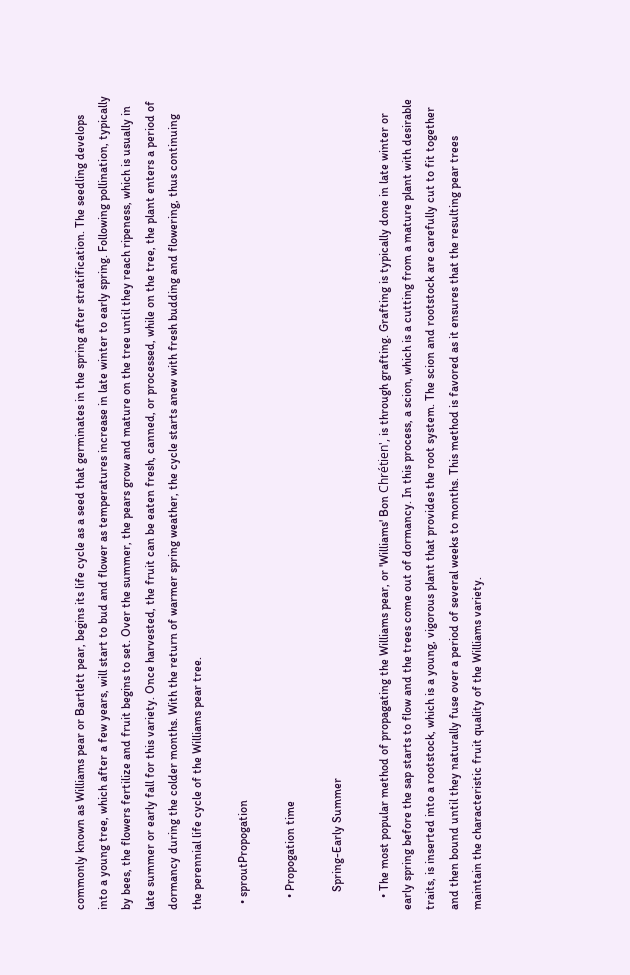commonly known as Williams pear or Bartlett pear, begins its life cycle as a seed that germinates in the spring after stratification. The seedling develops into a young tree, which after a few years, will start to bud and flower as temperatures increase in late winter to early spring. Following pollination, typically by bees, the flowers fertilize and fruit begins to set. Over the summer, the pears grow and mature on the tree until they reach ripeness, which is usually in late summer or early fall for this variety. Once harvested, the fruit can be eaten fresh, canned, or processed, while on the tree, the plant enters a period of dormancy during the colder months. With the return of warmer spring weather, the cycle starts anew with fresh budding and flowering, thus continuing the perennial life cycle of the Williams pear tree.

  • sproutPropogation

    • Propogation time

      Spring-Early Summer

    • The most popular method of propagating the Williams pear, or 'Williams' Bon Chrétien', is through grafting. Grafting is typically done in late winter or early spring before the sap starts to flow and the trees come out of dormancy. In this process, a scion, which is a cutting from a mature plant with desirable traits, is inserted into a rootstock, which is a young, vigorous plant that provides the root system. The scion and rootstock are carefully cut to fit together and then bound until they naturally fuse over a period of several weeks to months. This method is favored as it ensures that the resulting pear trees maintain the characteristic fruit quality of the Williams variety.